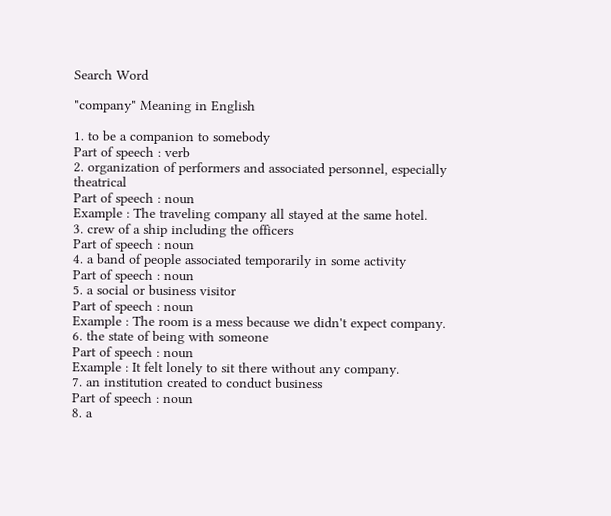Search Word

"company" Meaning in English

1. to be a companion to somebody
Part of speech : verb
2. organization of performers and associated personnel, especially theatrical
Part of speech : noun
Example : The traveling company all stayed at the same hotel.
3. crew of a ship including the officers
Part of speech : noun
4. a band of people associated temporarily in some activity
Part of speech : noun
5. a social or business visitor
Part of speech : noun
Example : The room is a mess because we didn't expect company.
6. the state of being with someone
Part of speech : noun
Example : It felt lonely to sit there without any company.
7. an institution created to conduct business
Part of speech : noun
8. a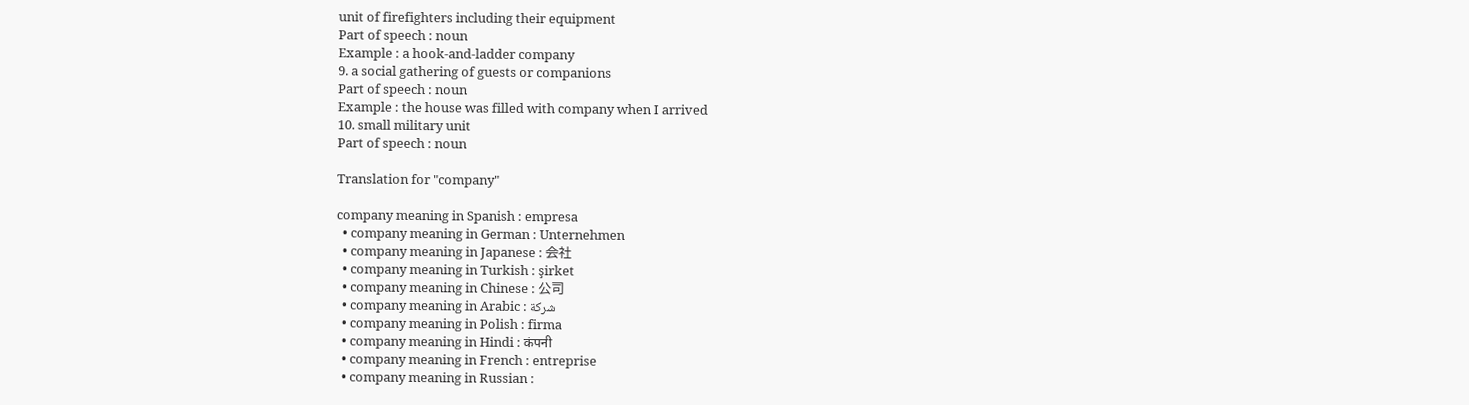unit of firefighters including their equipment
Part of speech : noun
Example : a hook-and-ladder company
9. a social gathering of guests or companions
Part of speech : noun
Example : the house was filled with company when I arrived
10. small military unit
Part of speech : noun

Translation for "company"

company meaning in Spanish : empresa
  • company meaning in German : Unternehmen
  • company meaning in Japanese : 会社
  • company meaning in Turkish : şirket
  • company meaning in Chinese : 公司
  • company meaning in Arabic : شركة
  • company meaning in Polish : firma
  • company meaning in Hindi : कंपनी
  • company meaning in French : entreprise
  • company meaning in Russian :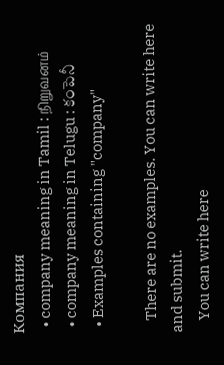Компания
  • company meaning in Tamil : நிறுவனம்
  • company meaning in Telugu : కంపెనీ
  • Examples containing "company"

    There are no examples. You can write here and submit.
    You can write here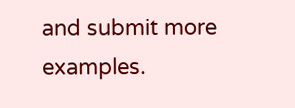and submit more examples.